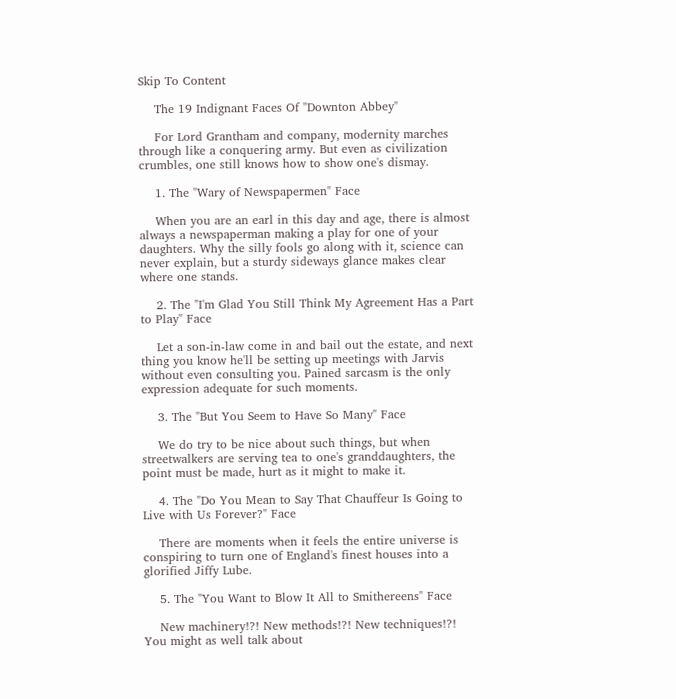Skip To Content

    The 19 Indignant Faces Of "Downton Abbey"

    For Lord Grantham and company, modernity marches through like a conquering army. But even as civilization crumbles, one still knows how to show one's dismay.

    1. The "Wary of Newspapermen" Face

    When you are an earl in this day and age, there is almost always a newspaperman making a play for one of your daughters. Why the silly fools go along with it, science can never explain, but a sturdy sideways glance makes clear where one stands.

    2. The "I'm Glad You Still Think My Agreement Has a Part to Play" Face

    Let a son-in-law come in and bail out the estate, and next thing you know he'll be setting up meetings with Jarvis without even consulting you. Pained sarcasm is the only expression adequate for such moments.

    3. The "But You Seem to Have So Many" Face

    We do try to be nice about such things, but when streetwalkers are serving tea to one's granddaughters, the point must be made, hurt as it might to make it.

    4. The "Do You Mean to Say That Chauffeur Is Going to Live with Us Forever?" Face

    There are moments when it feels the entire universe is conspiring to turn one of England's finest houses into a glorified Jiffy Lube.

    5. The "You Want to Blow It All to Smithereens" Face

    New machinery!?! New methods!?! New techniques!?! You might as well talk about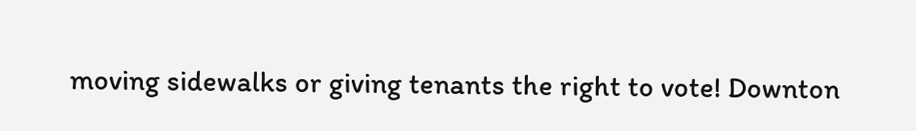moving sidewalks or giving tenants the right to vote! Downton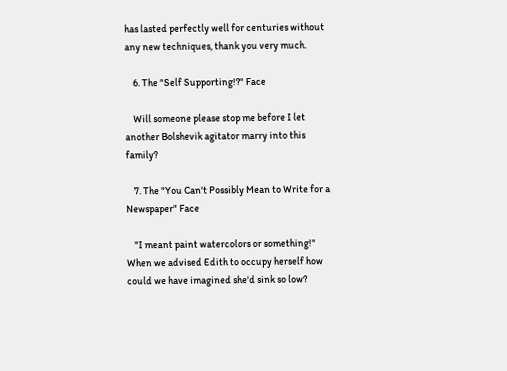has lasted perfectly well for centuries without any new techniques, thank you very much.

    6. The "Self Supporting!?" Face

    Will someone please stop me before I let another Bolshevik agitator marry into this family?

    7. The "You Can't Possibly Mean to Write for a Newspaper" Face

    "I meant paint watercolors or something!" When we advised Edith to occupy herself how could we have imagined she'd sink so low?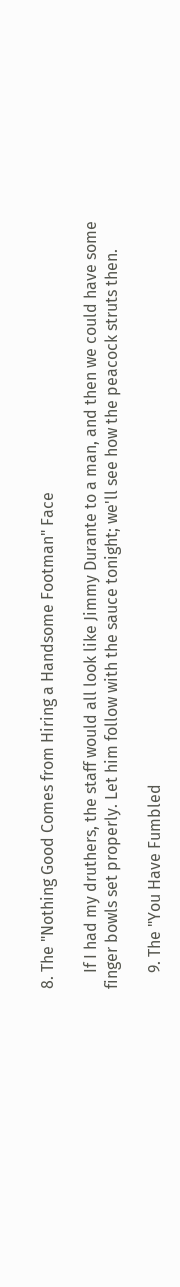8. The "Nothing Good Comes from Hiring a Handsome Footman" Face

    If I had my druthers, the staff would all look like Jimmy Durante to a man, and then we could have some finger bowls set properly. Let him follow with the sauce tonight; we'll see how the peacock struts then.

    9. The "You Have Fumbled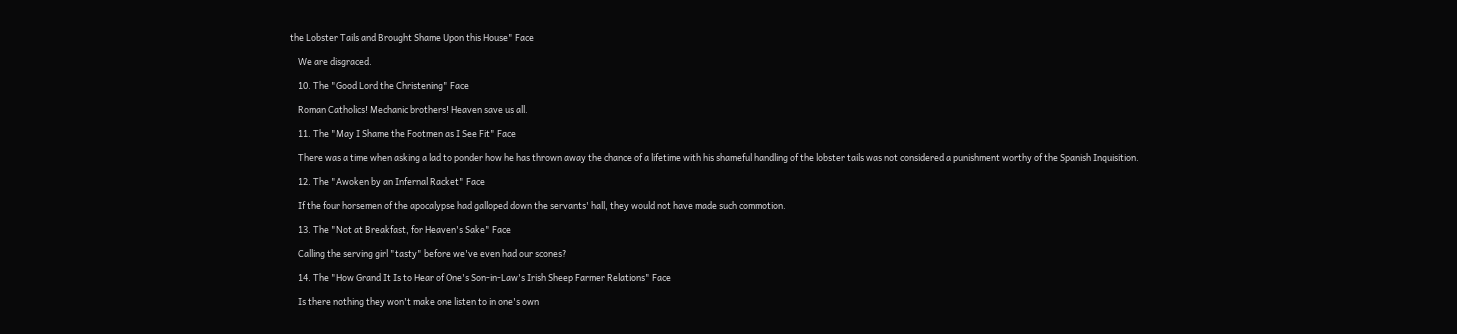the Lobster Tails and Brought Shame Upon this House" Face

    We are disgraced.

    10. The "Good Lord the Christening" Face

    Roman Catholics! Mechanic brothers! Heaven save us all.

    11. The "May I Shame the Footmen as I See Fit" Face

    There was a time when asking a lad to ponder how he has thrown away the chance of a lifetime with his shameful handling of the lobster tails was not considered a punishment worthy of the Spanish Inquisition.

    12. The "Awoken by an Infernal Racket" Face

    If the four horsemen of the apocalypse had galloped down the servants' hall, they would not have made such commotion.

    13. The "Not at Breakfast, for Heaven's Sake" Face

    Calling the serving girl "tasty" before we've even had our scones?

    14. The "How Grand It Is to Hear of One's Son-in-Law's Irish Sheep Farmer Relations" Face

    Is there nothing they won't make one listen to in one's own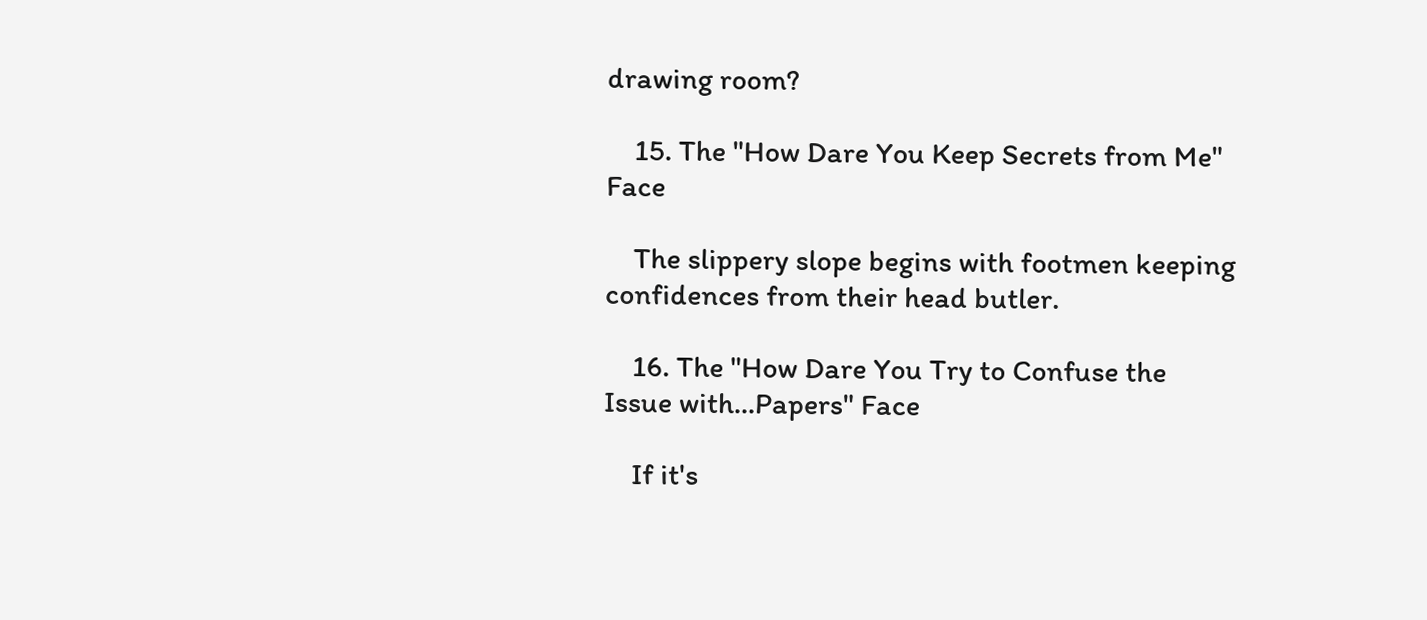drawing room?

    15. The "How Dare You Keep Secrets from Me" Face

    The slippery slope begins with footmen keeping confidences from their head butler.

    16. The "How Dare You Try to Confuse the Issue with...Papers" Face

    If it's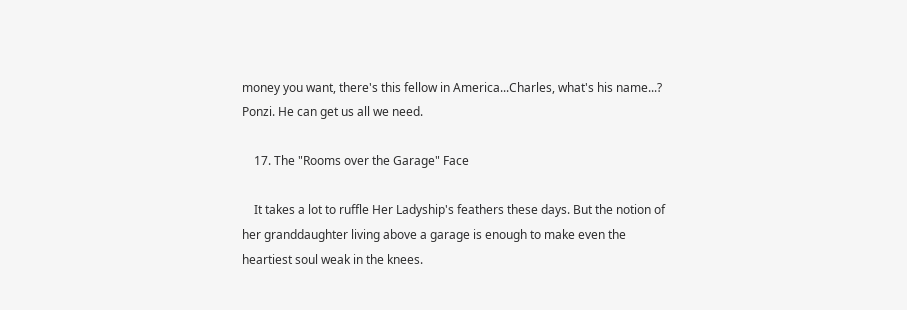money you want, there's this fellow in America...Charles, what's his name...? Ponzi. He can get us all we need.

    17. The "Rooms over the Garage" Face

    It takes a lot to ruffle Her Ladyship's feathers these days. But the notion of her granddaughter living above a garage is enough to make even the heartiest soul weak in the knees.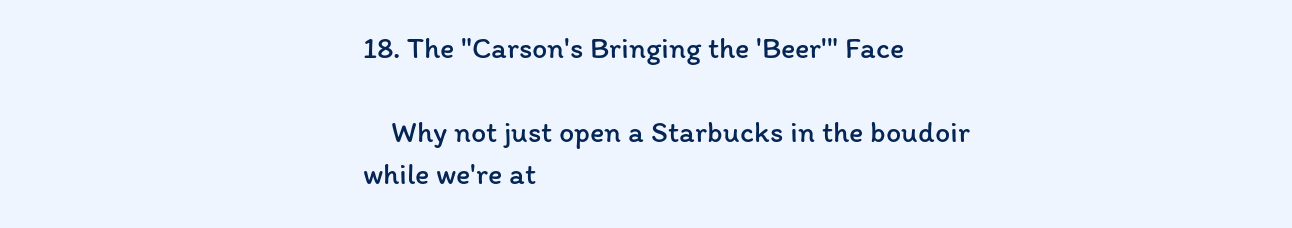18. The "Carson's Bringing the 'Beer'" Face

    Why not just open a Starbucks in the boudoir while we're at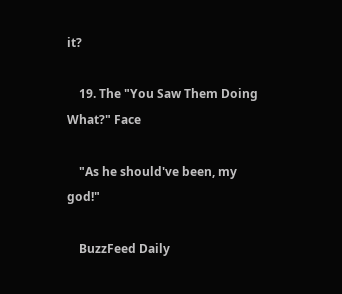it?

    19. The "You Saw Them Doing What?" Face

    "As he should've been, my god!"

    BuzzFeed Daily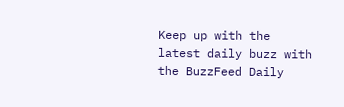Keep up with the latest daily buzz with the BuzzFeed Daily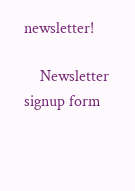newsletter!

    Newsletter signup form